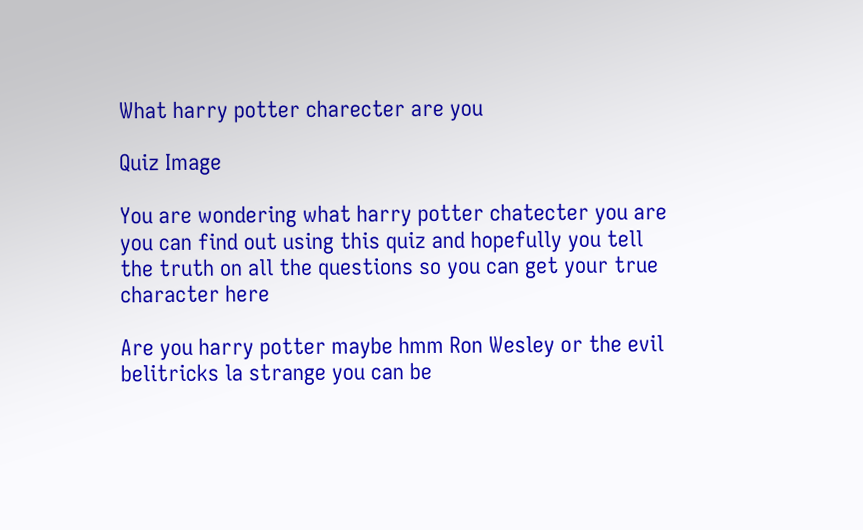What harry potter charecter are you

Quiz Image

You are wondering what harry potter chatecter you are you can find out using this quiz and hopefully you tell the truth on all the questions so you can get your true character here

Are you harry potter maybe hmm Ron Wesley or the evil belitricks la strange you can be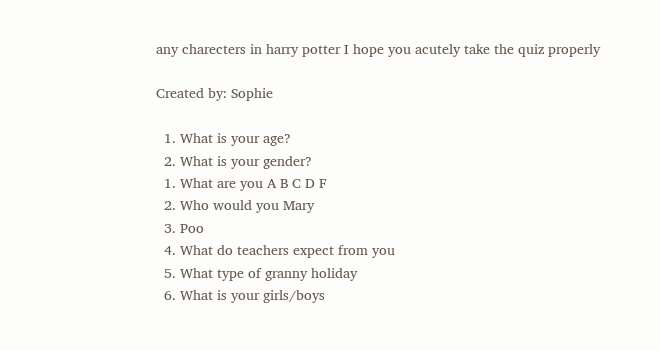any charecters in harry potter I hope you acutely take the quiz properly

Created by: Sophie

  1. What is your age?
  2. What is your gender?
  1. What are you A B C D F
  2. Who would you Mary
  3. Poo
  4. What do teachers expect from you
  5. What type of granny holiday
  6. What is your girls/boys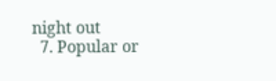night out
  7. Popular or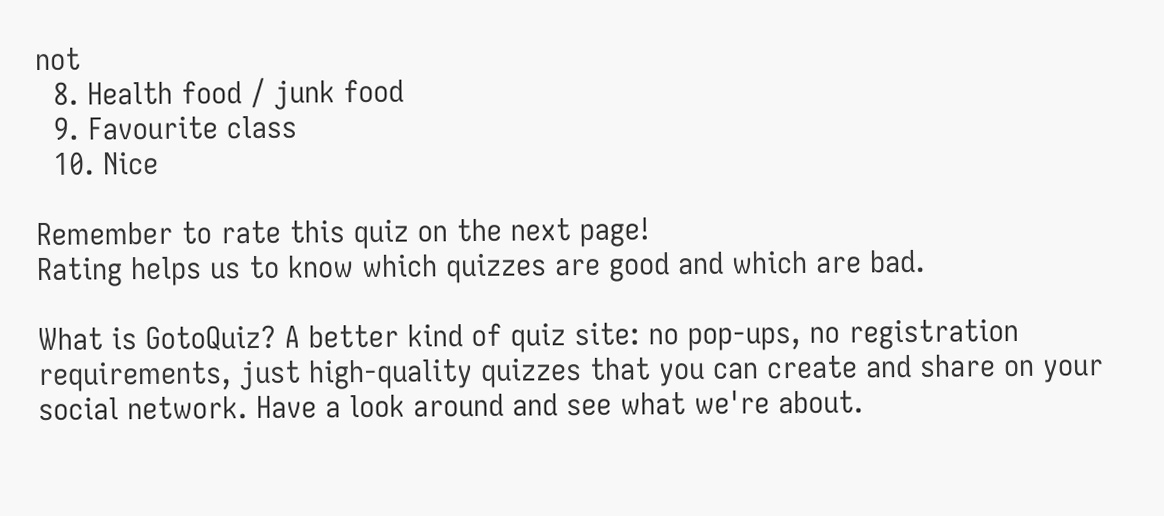not
  8. Health food / junk food
  9. Favourite class
  10. Nice

Remember to rate this quiz on the next page!
Rating helps us to know which quizzes are good and which are bad.

What is GotoQuiz? A better kind of quiz site: no pop-ups, no registration requirements, just high-quality quizzes that you can create and share on your social network. Have a look around and see what we're about.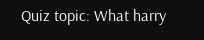Quiz topic: What harry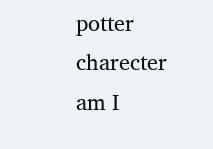potter charecter am I